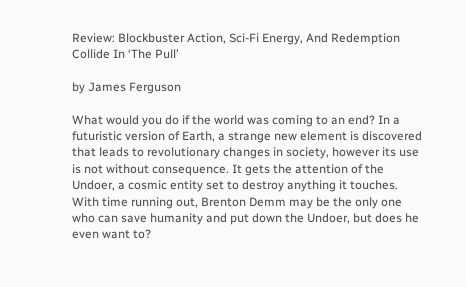Review: Blockbuster Action, Sci-Fi Energy, And Redemption Collide In ‘The Pull’

by James Ferguson

What would you do if the world was coming to an end? In a futuristic version of Earth, a strange new element is discovered that leads to revolutionary changes in society, however its use is not without consequence. It gets the attention of the Undoer, a cosmic entity set to destroy anything it touches. With time running out, Brenton Demm may be the only one who can save humanity and put down the Undoer, but does he even want to?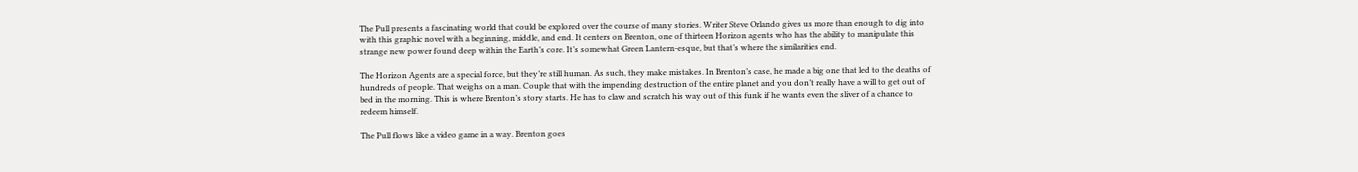The Pull presents a fascinating world that could be explored over the course of many stories. Writer Steve Orlando gives us more than enough to dig into with this graphic novel with a beginning, middle, and end. It centers on Brenton, one of thirteen Horizon agents who has the ability to manipulate this strange new power found deep within the Earth’s core. It’s somewhat Green Lantern-esque, but that’s where the similarities end.

The Horizon Agents are a special force, but they’re still human. As such, they make mistakes. In Brenton’s case, he made a big one that led to the deaths of hundreds of people. That weighs on a man. Couple that with the impending destruction of the entire planet and you don’t really have a will to get out of bed in the morning. This is where Brenton’s story starts. He has to claw and scratch his way out of this funk if he wants even the sliver of a chance to redeem himself.

The Pull flows like a video game in a way. Brenton goes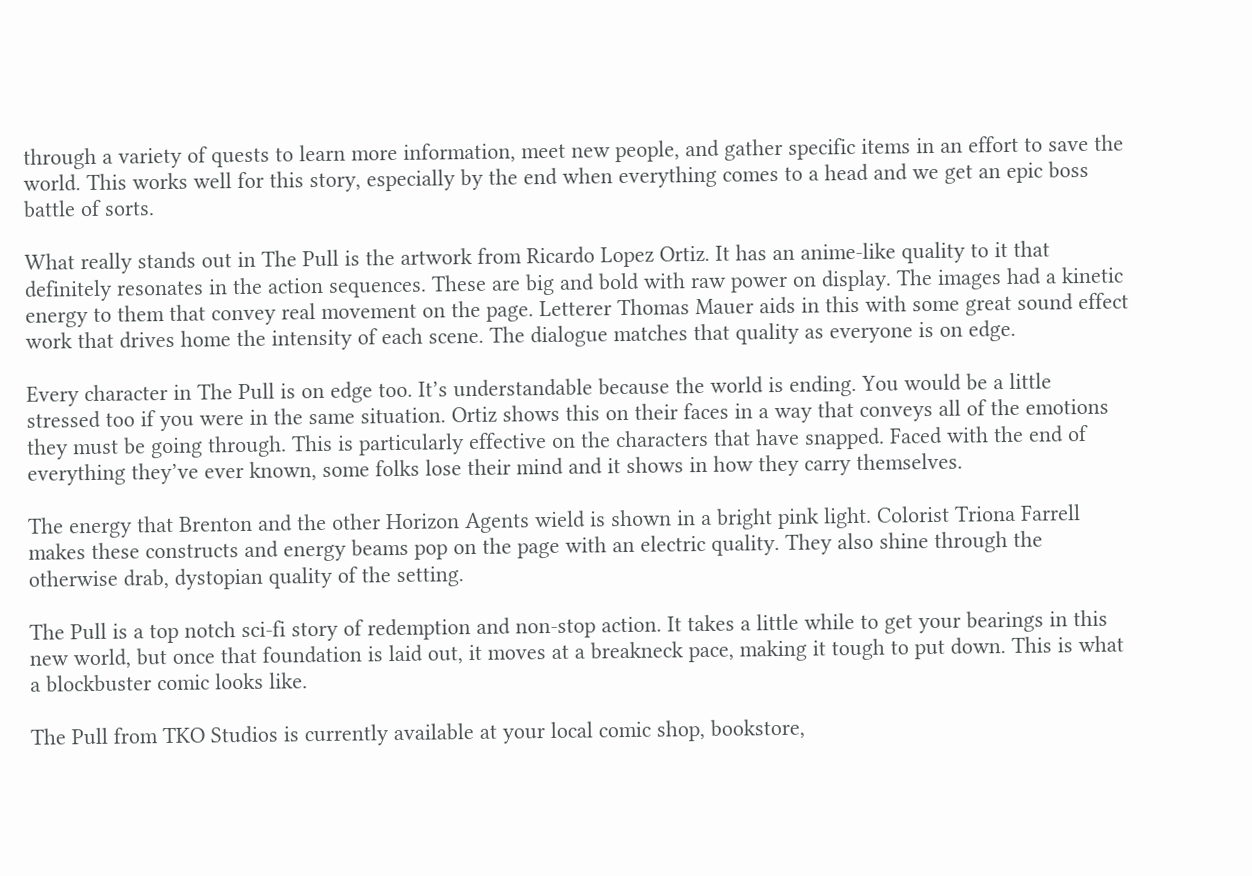through a variety of quests to learn more information, meet new people, and gather specific items in an effort to save the world. This works well for this story, especially by the end when everything comes to a head and we get an epic boss battle of sorts.

What really stands out in The Pull is the artwork from Ricardo Lopez Ortiz. It has an anime-like quality to it that definitely resonates in the action sequences. These are big and bold with raw power on display. The images had a kinetic energy to them that convey real movement on the page. Letterer Thomas Mauer aids in this with some great sound effect work that drives home the intensity of each scene. The dialogue matches that quality as everyone is on edge.

Every character in The Pull is on edge too. It’s understandable because the world is ending. You would be a little stressed too if you were in the same situation. Ortiz shows this on their faces in a way that conveys all of the emotions they must be going through. This is particularly effective on the characters that have snapped. Faced with the end of everything they’ve ever known, some folks lose their mind and it shows in how they carry themselves.

The energy that Brenton and the other Horizon Agents wield is shown in a bright pink light. Colorist Triona Farrell makes these constructs and energy beams pop on the page with an electric quality. They also shine through the otherwise drab, dystopian quality of the setting.

The Pull is a top notch sci-fi story of redemption and non-stop action. It takes a little while to get your bearings in this new world, but once that foundation is laid out, it moves at a breakneck pace, making it tough to put down. This is what a blockbuster comic looks like.

The Pull from TKO Studios is currently available at your local comic shop, bookstore,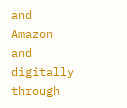and Amazon and digitally through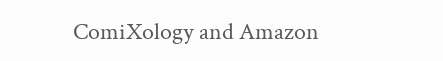ComiXology and Amazon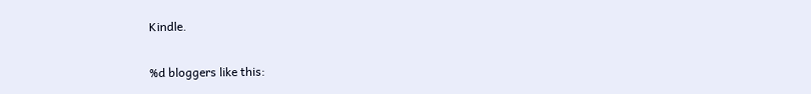Kindle.

%d bloggers like this: